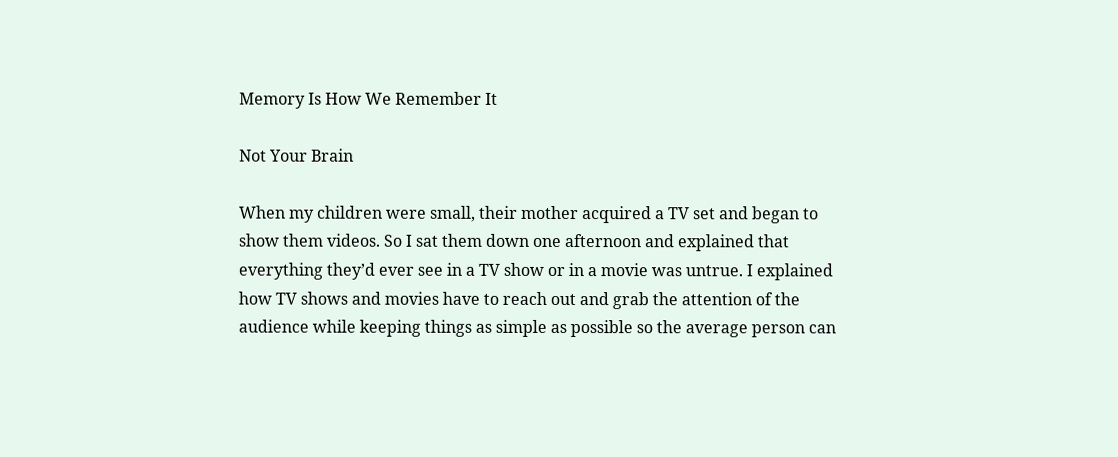Memory Is How We Remember It

Not Your Brain

When my children were small, their mother acquired a TV set and began to show them videos. So I sat them down one afternoon and explained that everything they’d ever see in a TV show or in a movie was untrue. I explained how TV shows and movies have to reach out and grab the attention of the audience while keeping things as simple as possible so the average person can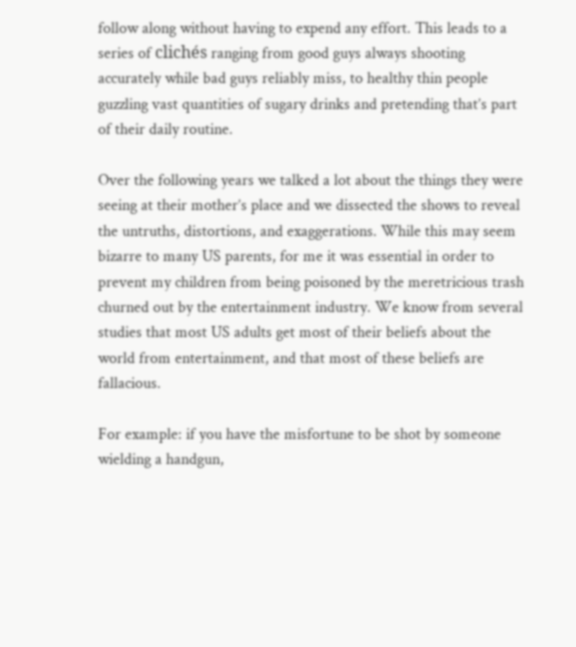follow along without having to expend any effort. This leads to a series of clichés ranging from good guys always shooting accurately while bad guys reliably miss, to healthy thin people guzzling vast quantities of sugary drinks and pretending that’s part of their daily routine.

Over the following years we talked a lot about the things they were seeing at their mother’s place and we dissected the shows to reveal the untruths, distortions, and exaggerations. While this may seem bizarre to many US parents, for me it was essential in order to prevent my children from being poisoned by the meretricious trash churned out by the entertainment industry. We know from several studies that most US adults get most of their beliefs about the world from entertainment, and that most of these beliefs are fallacious.

For example: if you have the misfortune to be shot by someone wielding a handgun,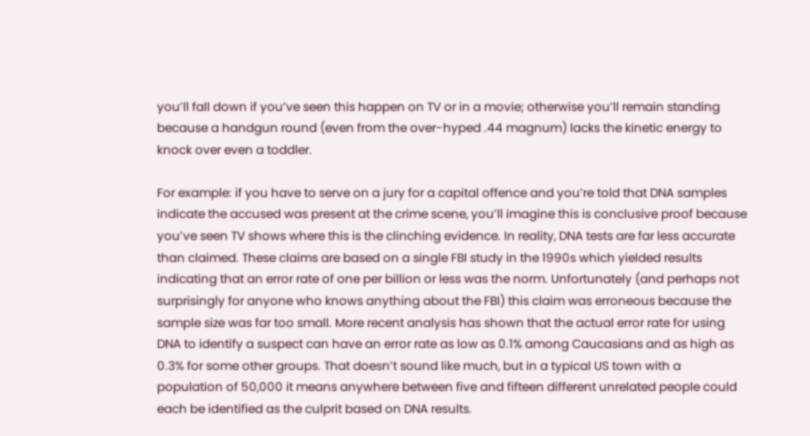you’ll fall down if you’ve seen this happen on TV or in a movie; otherwise you’ll remain standing because a handgun round (even from the over-hyped .44 magnum) lacks the kinetic energy to knock over even a toddler.

For example: if you have to serve on a jury for a capital offence and you’re told that DNA samples indicate the accused was present at the crime scene, you’ll imagine this is conclusive proof because you’ve seen TV shows where this is the clinching evidence. In reality, DNA tests are far less accurate than claimed. These claims are based on a single FBI study in the 1990s which yielded results indicating that an error rate of one per billion or less was the norm. Unfortunately (and perhaps not surprisingly for anyone who knows anything about the FBI) this claim was erroneous because the sample size was far too small. More recent analysis has shown that the actual error rate for using DNA to identify a suspect can have an error rate as low as 0.1% among Caucasians and as high as 0.3% for some other groups. That doesn’t sound like much, but in a typical US town with a population of 50,000 it means anywhere between five and fifteen different unrelated people could each be identified as the culprit based on DNA results.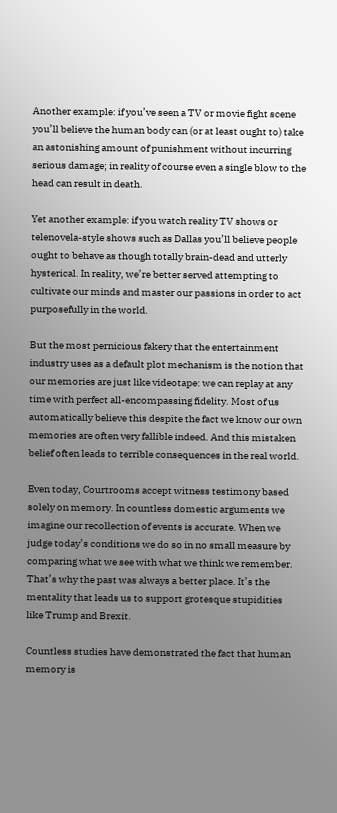Another example: if you’ve seen a TV or movie fight scene you’ll believe the human body can (or at least ought to) take an astonishing amount of punishment without incurring serious damage; in reality of course even a single blow to the head can result in death.

Yet another example: if you watch reality TV shows or telenovela-style shows such as Dallas you’ll believe people ought to behave as though totally brain-dead and utterly hysterical. In reality, we’re better served attempting to cultivate our minds and master our passions in order to act purposefully in the world.

But the most pernicious fakery that the entertainment industry uses as a default plot mechanism is the notion that our memories are just like videotape: we can replay at any time with perfect all-encompassing fidelity. Most of us automatically believe this despite the fact we know our own memories are often very fallible indeed. And this mistaken belief often leads to terrible consequences in the real world.

Even today, Courtrooms accept witness testimony based solely on memory. In countless domestic arguments we imagine our recollection of events is accurate. When we judge today’s conditions we do so in no small measure by comparing what we see with what we think we remember. That’s why the past was always a better place. It’s the mentality that leads us to support grotesque stupidities like Trump and Brexit.

Countless studies have demonstrated the fact that human memory is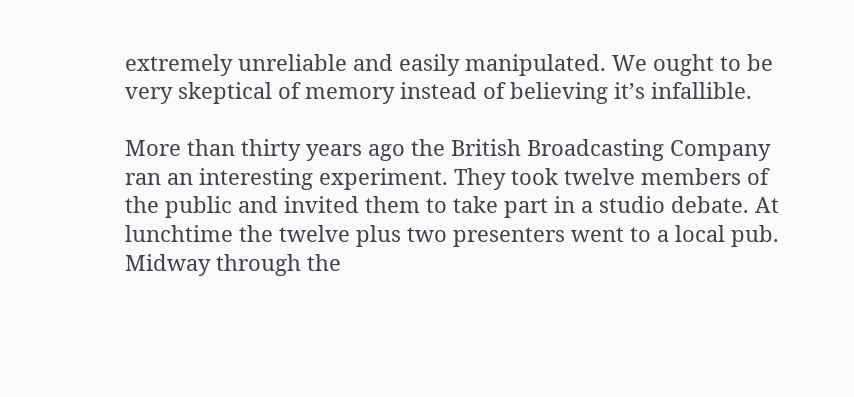extremely unreliable and easily manipulated. We ought to be very skeptical of memory instead of believing it’s infallible.

More than thirty years ago the British Broadcasting Company ran an interesting experiment. They took twelve members of the public and invited them to take part in a studio debate. At lunchtime the twelve plus two presenters went to a local pub. Midway through the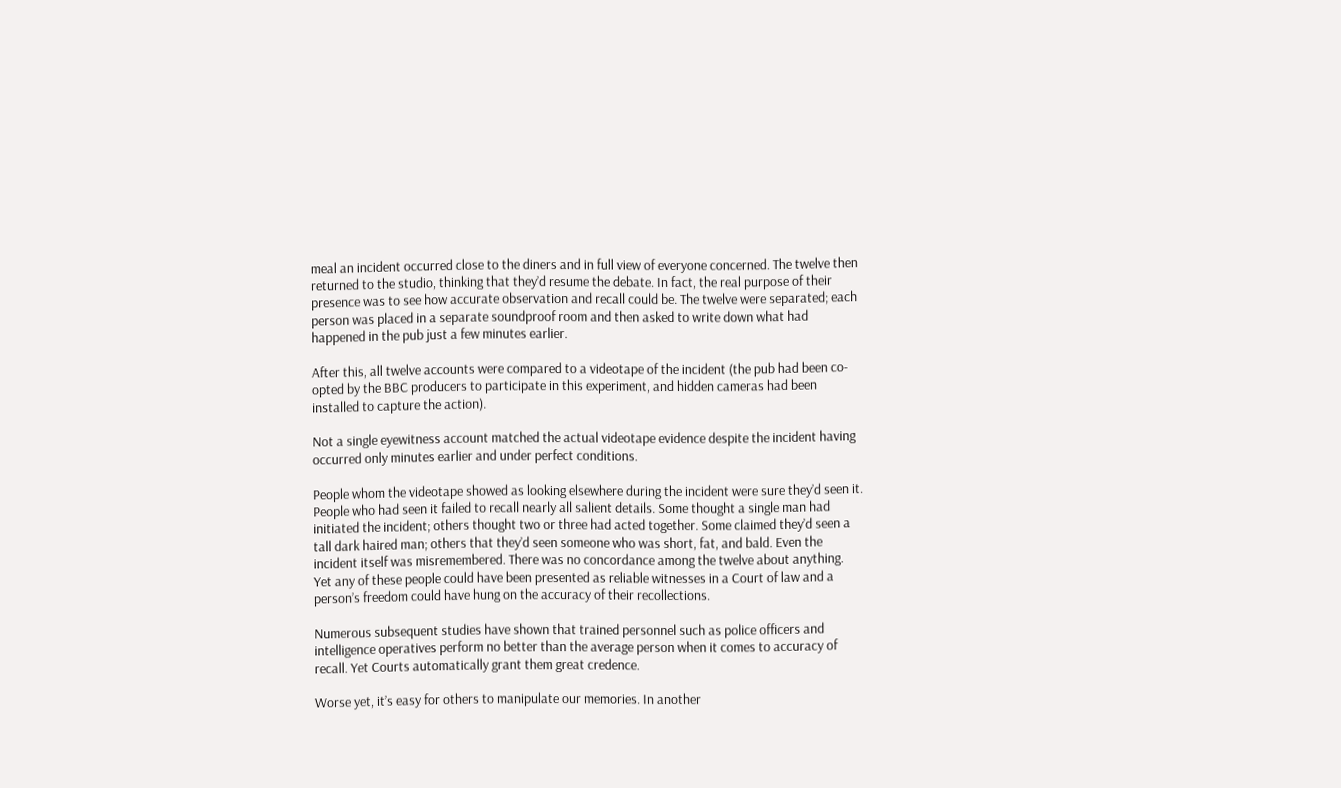meal an incident occurred close to the diners and in full view of everyone concerned. The twelve then returned to the studio, thinking that they’d resume the debate. In fact, the real purpose of their presence was to see how accurate observation and recall could be. The twelve were separated; each person was placed in a separate soundproof room and then asked to write down what had happened in the pub just a few minutes earlier.

After this, all twelve accounts were compared to a videotape of the incident (the pub had been co-opted by the BBC producers to participate in this experiment, and hidden cameras had been installed to capture the action).

Not a single eyewitness account matched the actual videotape evidence despite the incident having occurred only minutes earlier and under perfect conditions.

People whom the videotape showed as looking elsewhere during the incident were sure they’d seen it. People who had seen it failed to recall nearly all salient details. Some thought a single man had initiated the incident; others thought two or three had acted together. Some claimed they’d seen a tall dark haired man; others that they’d seen someone who was short, fat, and bald. Even the incident itself was misremembered. There was no concordance among the twelve about anything. Yet any of these people could have been presented as reliable witnesses in a Court of law and a person’s freedom could have hung on the accuracy of their recollections.

Numerous subsequent studies have shown that trained personnel such as police officers and intelligence operatives perform no better than the average person when it comes to accuracy of recall. Yet Courts automatically grant them great credence.

Worse yet, it’s easy for others to manipulate our memories. In another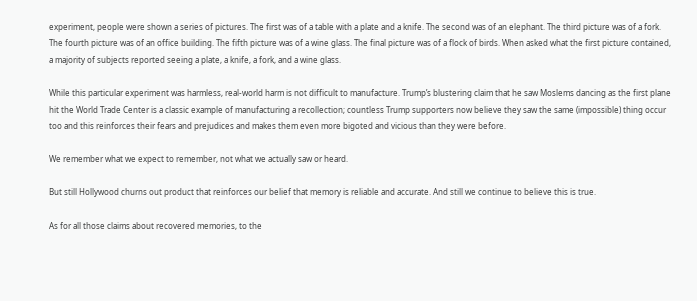experiment, people were shown a series of pictures. The first was of a table with a plate and a knife. The second was of an elephant. The third picture was of a fork. The fourth picture was of an office building. The fifth picture was of a wine glass. The final picture was of a flock of birds. When asked what the first picture contained, a majority of subjects reported seeing a plate, a knife, a fork, and a wine glass.

While this particular experiment was harmless, real-world harm is not difficult to manufacture. Trump’s blustering claim that he saw Moslems dancing as the first plane hit the World Trade Center is a classic example of manufacturing a recollection; countless Trump supporters now believe they saw the same (impossible) thing occur too and this reinforces their fears and prejudices and makes them even more bigoted and vicious than they were before.

We remember what we expect to remember, not what we actually saw or heard.

But still Hollywood churns out product that reinforces our belief that memory is reliable and accurate. And still we continue to believe this is true.

As for all those claims about recovered memories, to the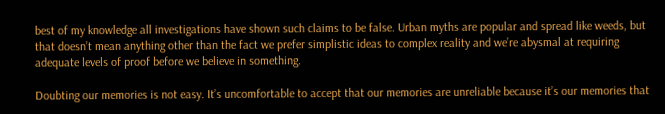best of my knowledge all investigations have shown such claims to be false. Urban myths are popular and spread like weeds, but that doesn’t mean anything other than the fact we prefer simplistic ideas to complex reality and we’re abysmal at requiring adequate levels of proof before we believe in something.

Doubting our memories is not easy. It’s uncomfortable to accept that our memories are unreliable because it’s our memories that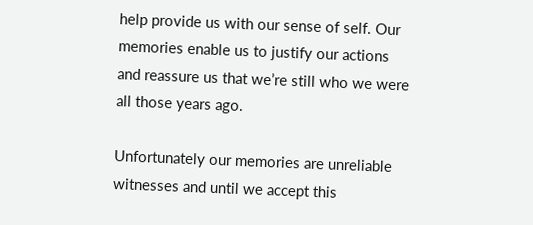help provide us with our sense of self. Our memories enable us to justify our actions and reassure us that we’re still who we were all those years ago.

Unfortunately our memories are unreliable witnesses and until we accept this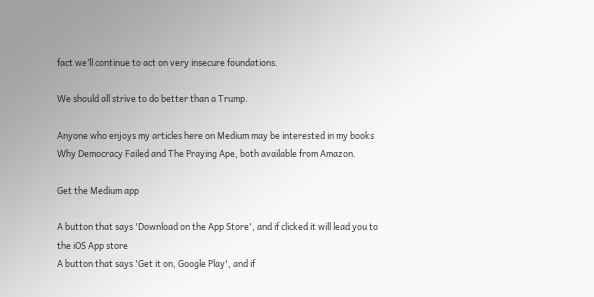fact we’ll continue to act on very insecure foundations.

We should all strive to do better than a Trump.

Anyone who enjoys my articles here on Medium may be interested in my books Why Democracy Failed and The Praying Ape, both available from Amazon.

Get the Medium app

A button that says 'Download on the App Store', and if clicked it will lead you to the iOS App store
A button that says 'Get it on, Google Play', and if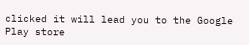clicked it will lead you to the Google Play store